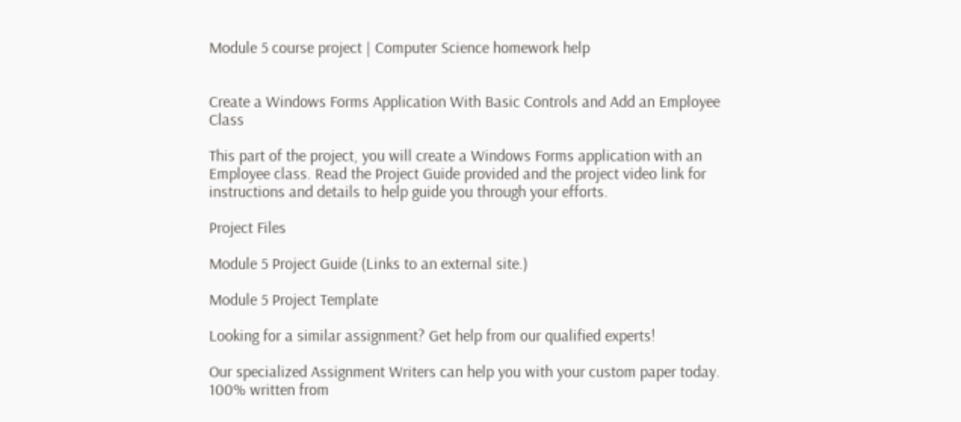Module 5 course project | Computer Science homework help


Create a Windows Forms Application With Basic Controls and Add an Employee Class

This part of the project, you will create a Windows Forms application with an Employee class. Read the Project Guide provided and the project video link for instructions and details to help guide you through your efforts.

Project Files

Module 5 Project Guide (Links to an external site.)

Module 5 Project Template

Looking for a similar assignment? Get help from our qualified experts!

Our specialized Assignment Writers can help you with your custom paper today. 100% written from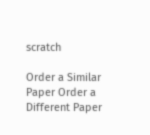scratch

Order a Similar Paper Order a Different Paper